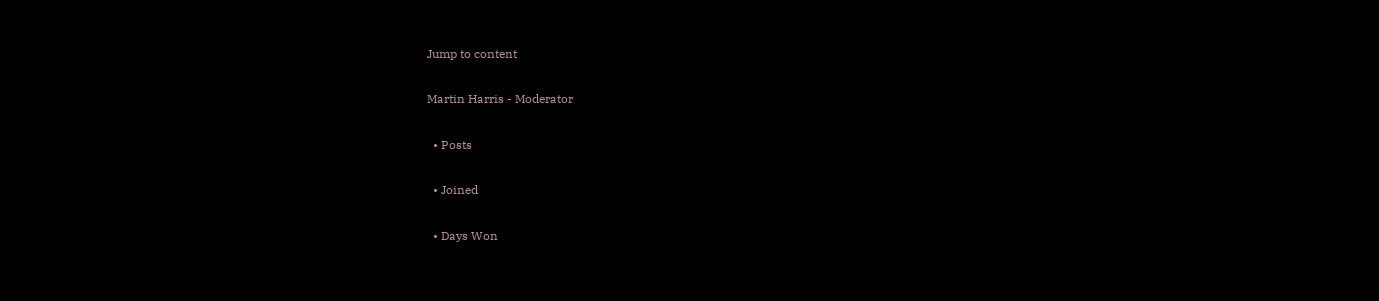Jump to content

Martin Harris - Moderator

  • Posts

  • Joined

  • Days Won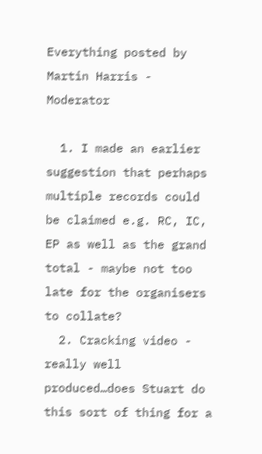Everything posted by Martin Harris - Moderator

  1. I made an earlier suggestion that perhaps multiple records could be claimed e.g. RC, IC, EP as well as the grand total - maybe not too late for the organisers to collate?
  2. Cracking video - really well produced…does Stuart do this sort of thing for a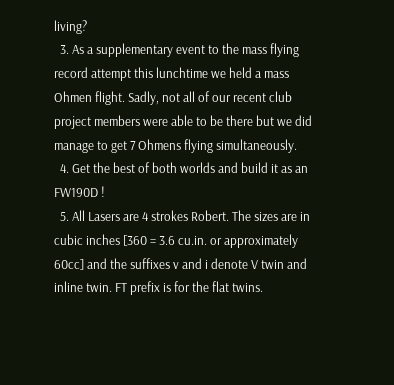living?
  3. As a supplementary event to the mass flying record attempt this lunchtime we held a mass Ohmen flight. Sadly, not all of our recent club project members were able to be there but we did manage to get 7 Ohmens flying simultaneously.
  4. Get the best of both worlds and build it as an FW190D !
  5. All Lasers are 4 strokes Robert. The sizes are in cubic inches [360 = 3.6 cu.in. or approximately 60cc] and the suffixes v and i denote V twin and inline twin. FT prefix is for the flat twins.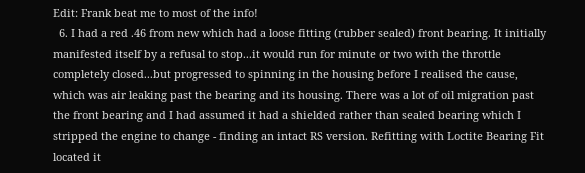Edit: Frank beat me to most of the info!
  6. I had a red .46 from new which had a loose fitting (rubber sealed) front bearing. It initially manifested itself by a refusal to stop...it would run for minute or two with the throttle completely closed...but progressed to spinning in the housing before I realised the cause, which was air leaking past the bearing and its housing. There was a lot of oil migration past the front bearing and I had assumed it had a shielded rather than sealed bearing which I stripped the engine to change - finding an intact RS version. Refitting with Loctite Bearing Fit located it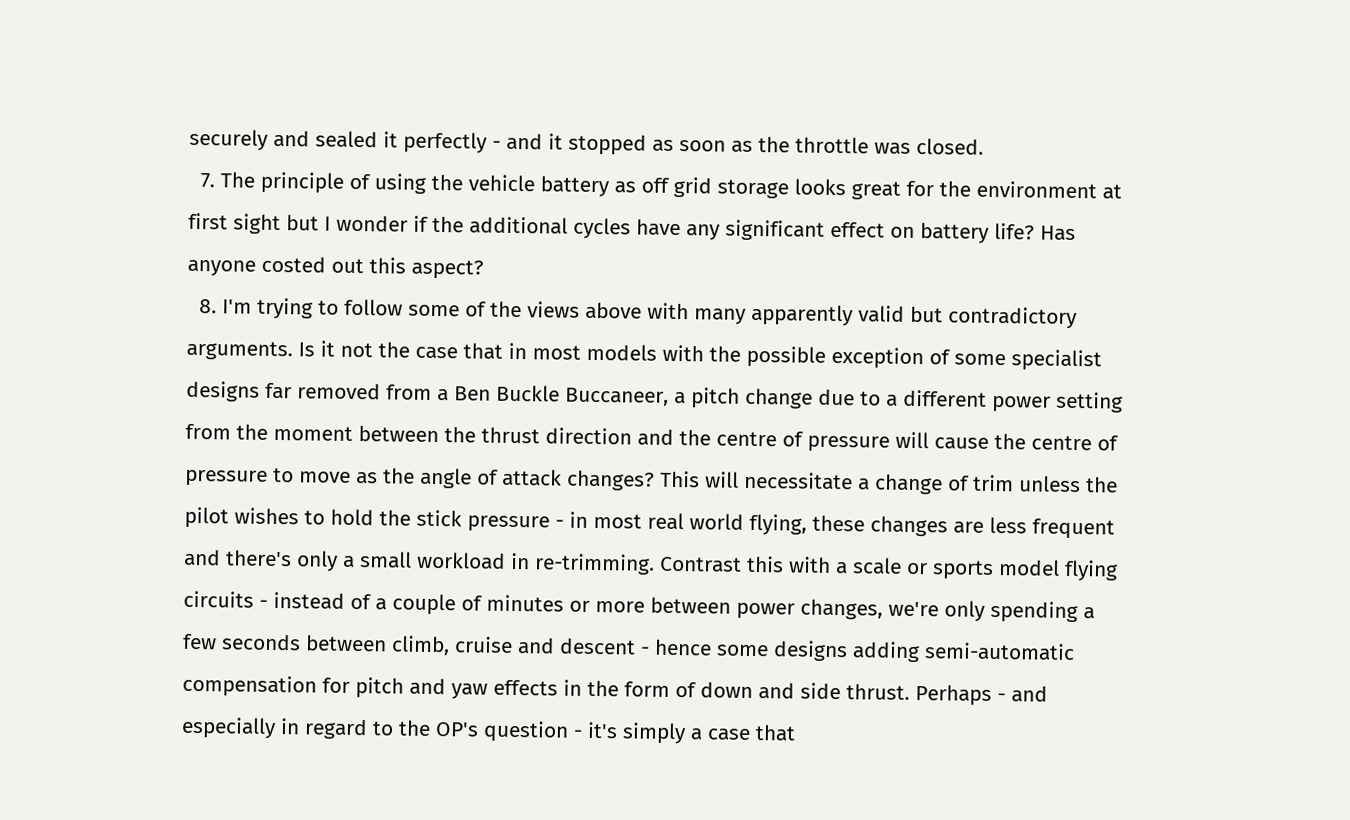securely and sealed it perfectly - and it stopped as soon as the throttle was closed.
  7. The principle of using the vehicle battery as off grid storage looks great for the environment at first sight but I wonder if the additional cycles have any significant effect on battery life? Has anyone costed out this aspect?
  8. I'm trying to follow some of the views above with many apparently valid but contradictory arguments. Is it not the case that in most models with the possible exception of some specialist designs far removed from a Ben Buckle Buccaneer, a pitch change due to a different power setting from the moment between the thrust direction and the centre of pressure will cause the centre of pressure to move as the angle of attack changes? This will necessitate a change of trim unless the pilot wishes to hold the stick pressure - in most real world flying, these changes are less frequent and there's only a small workload in re-trimming. Contrast this with a scale or sports model flying circuits - instead of a couple of minutes or more between power changes, we're only spending a few seconds between climb, cruise and descent - hence some designs adding semi-automatic compensation for pitch and yaw effects in the form of down and side thrust. Perhaps - and especially in regard to the OP's question - it's simply a case that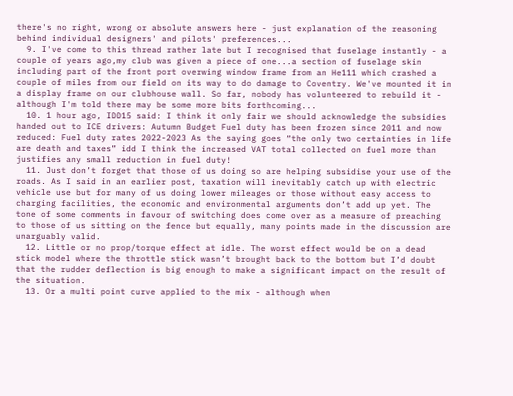there's no right, wrong or absolute answers here - just explanation of the reasoning behind individual designers' and pilots' preferences...
  9. I've come to this thread rather late but I recognised that fuselage instantly - a couple of years ago,my club was given a piece of one...a section of fuselage skin including part of the front port overwing window frame from an He111 which crashed a couple of miles from our field on its way to do damage to Coventry. We've mounted it in a display frame on our clubhouse wall. So far, nobody has volunteered to rebuild it - although I'm told there may be some more bits forthcoming...
  10. 1 hour ago, IDD15 said: I think it only fair we should acknowledge the subsidies handed out to ICE drivers: Autumn Budget Fuel duty has been frozen since 2011 and now reduced: Fuel duty rates 2022-2023 As the saying goes “the only two certainties in life are death and taxes” idd I think the increased VAT total collected on fuel more than justifies any small reduction in fuel duty!
  11. Just don’t forget that those of us doing so are helping subsidise your use of the roads. As I said in an earlier post, taxation will inevitably catch up with electric vehicle use but for many of us doing lower mileages or those without easy access to charging facilities, the economic and environmental arguments don’t add up yet. The tone of some comments in favour of switching does come over as a measure of preaching to those of us sitting on the fence but equally, many points made in the discussion are unarguably valid.
  12. Little or no prop/torque effect at idle. The worst effect would be on a dead stick model where the throttle stick wasn’t brought back to the bottom but I’d doubt that the rudder deflection is big enough to make a significant impact on the result of the situation.
  13. Or a multi point curve applied to the mix - although when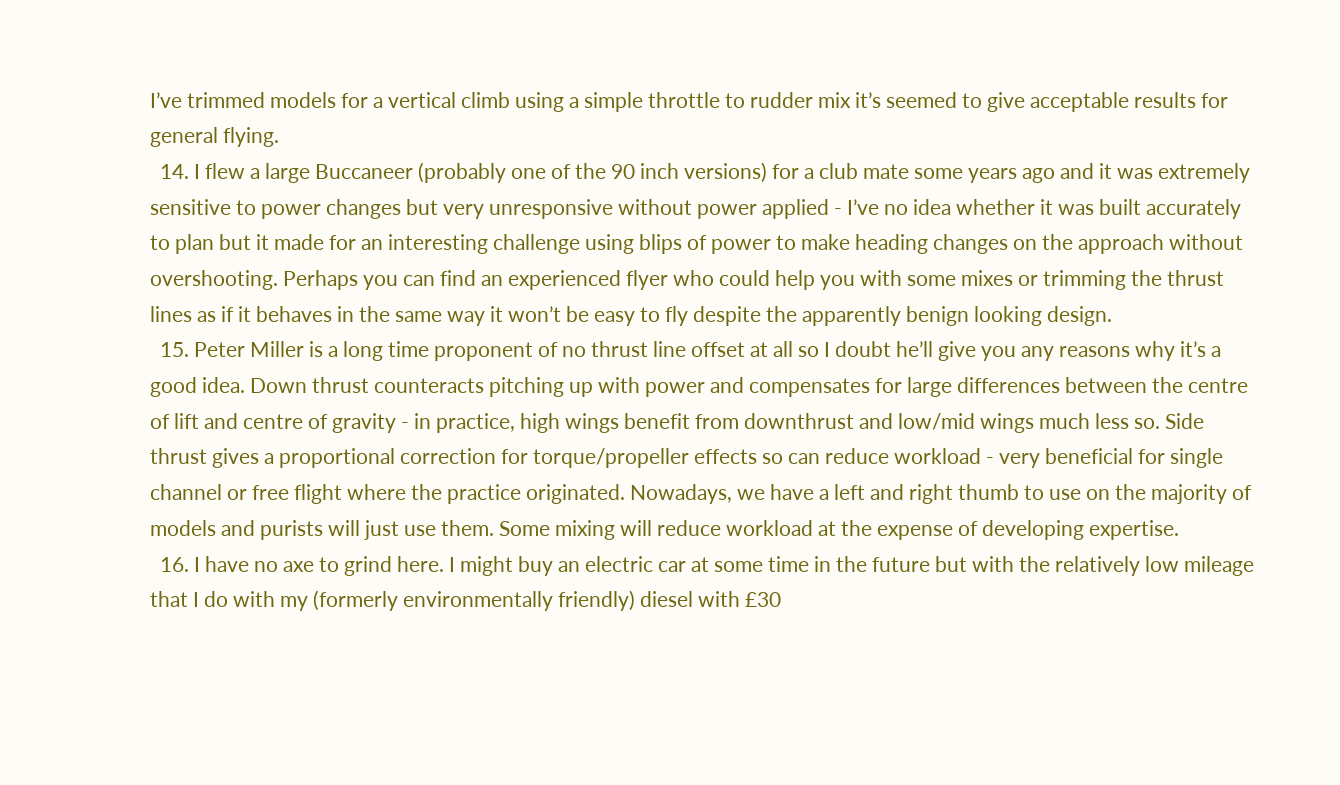I’ve trimmed models for a vertical climb using a simple throttle to rudder mix it’s seemed to give acceptable results for general flying.
  14. I flew a large Buccaneer (probably one of the 90 inch versions) for a club mate some years ago and it was extremely sensitive to power changes but very unresponsive without power applied - I’ve no idea whether it was built accurately to plan but it made for an interesting challenge using blips of power to make heading changes on the approach without overshooting. Perhaps you can find an experienced flyer who could help you with some mixes or trimming the thrust lines as if it behaves in the same way it won’t be easy to fly despite the apparently benign looking design.
  15. Peter Miller is a long time proponent of no thrust line offset at all so I doubt he’ll give you any reasons why it’s a good idea. Down thrust counteracts pitching up with power and compensates for large differences between the centre of lift and centre of gravity - in practice, high wings benefit from downthrust and low/mid wings much less so. Side thrust gives a proportional correction for torque/propeller effects so can reduce workload - very beneficial for single channel or free flight where the practice originated. Nowadays, we have a left and right thumb to use on the majority of models and purists will just use them. Some mixing will reduce workload at the expense of developing expertise.
  16. I have no axe to grind here. I might buy an electric car at some time in the future but with the relatively low mileage that I do with my (formerly environmentally friendly) diesel with £30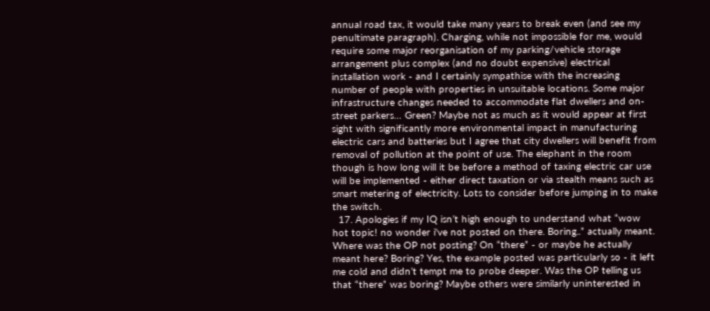annual road tax, it would take many years to break even (and see my penultimate paragraph). Charging, while not impossible for me, would require some major reorganisation of my parking/vehicle storage arrangement plus complex (and no doubt expensive) electrical installation work - and I certainly sympathise with the increasing number of people with properties in unsuitable locations. Some major infrastructure changes needed to accommodate flat dwellers and on-street parkers… Green? Maybe not as much as it would appear at first sight with significantly more environmental impact in manufacturing electric cars and batteries but I agree that city dwellers will benefit from removal of pollution at the point of use. The elephant in the room though is how long will it be before a method of taxing electric car use will be implemented - either direct taxation or via stealth means such as smart metering of electricity. Lots to consider before jumping in to make the switch.
  17. Apologies if my IQ isn’t high enough to understand what “wow hot topic! no wonder i've not posted on there. Boring..” actually meant. Where was the OP not posting? On “there” - or maybe he actually meant here? Boring? Yes, the example posted was particularly so - it left me cold and didn’t tempt me to probe deeper. Was the OP telling us that “there” was boring? Maybe others were similarly uninterested in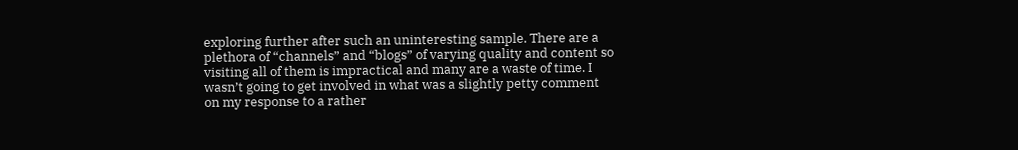exploring further after such an uninteresting sample. There are a plethora of “channels” and “blogs” of varying quality and content so visiting all of them is impractical and many are a waste of time. I wasn’t going to get involved in what was a slightly petty comment on my response to a rather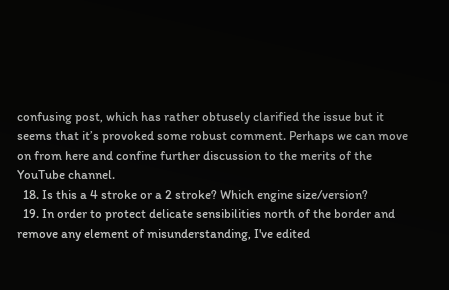confusing post, which has rather obtusely clarified the issue but it seems that it’s provoked some robust comment. Perhaps we can move on from here and confine further discussion to the merits of the YouTube channel.
  18. Is this a 4 stroke or a 2 stroke? Which engine size/version?
  19. In order to protect delicate sensibilities north of the border and remove any element of misunderstanding, I've edited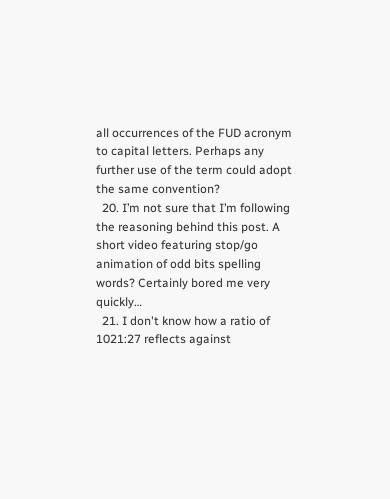all occurrences of the FUD acronym to capital letters. Perhaps any further use of the term could adopt the same convention?
  20. I’m not sure that I’m following the reasoning behind this post. A short video featuring stop/go animation of odd bits spelling words? Certainly bored me very quickly…
  21. I don't know how a ratio of 1021:27 reflects against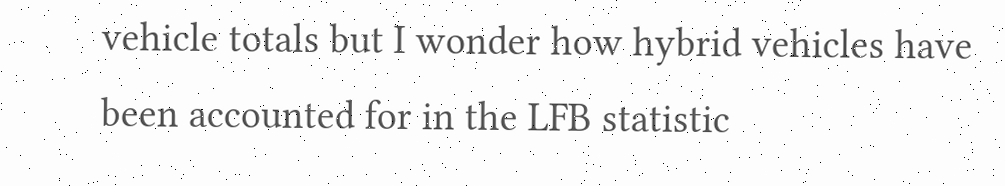vehicle totals but I wonder how hybrid vehicles have been accounted for in the LFB statistic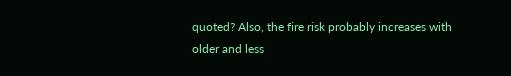quoted? Also, the fire risk probably increases with older and less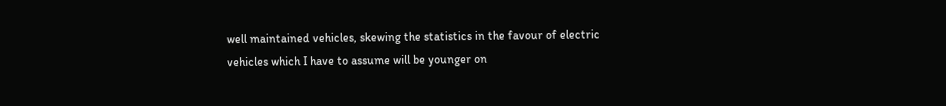well maintained vehicles, skewing the statistics in the favour of electric vehicles which I have to assume will be younger on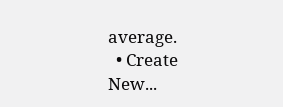average.
  • Create New...